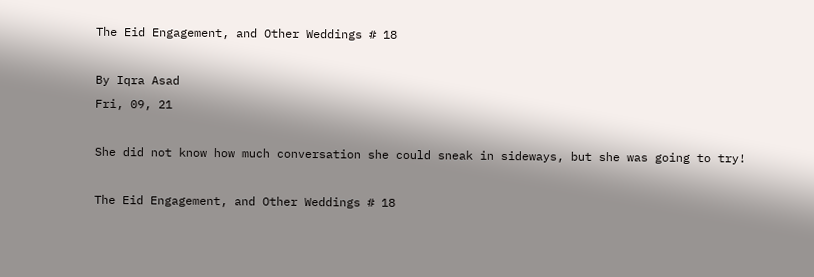The Eid Engagement, and Other Weddings # 18

By Iqra Asad
Fri, 09, 21

She did not know how much conversation she could sneak in sideways, but she was going to try!

The Eid Engagement, and Other Weddings # 18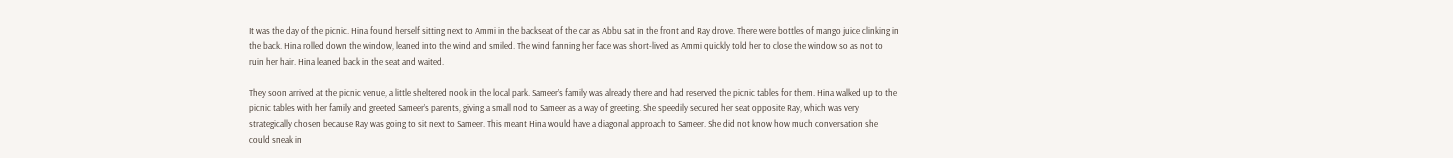It was the day of the picnic. Hina found herself sitting next to Ammi in the backseat of the car as Abbu sat in the front and Ray drove. There were bottles of mango juice clinking in the back. Hina rolled down the window, leaned into the wind and smiled. The wind fanning her face was short-lived as Ammi quickly told her to close the window so as not to ruin her hair. Hina leaned back in the seat and waited.

They soon arrived at the picnic venue, a little sheltered nook in the local park. Sameer’s family was already there and had reserved the picnic tables for them. Hina walked up to the picnic tables with her family and greeted Sameer’s parents, giving a small nod to Sameer as a way of greeting. She speedily secured her seat opposite Ray, which was very strategically chosen because Ray was going to sit next to Sameer. This meant Hina would have a diagonal approach to Sameer. She did not know how much conversation she could sneak in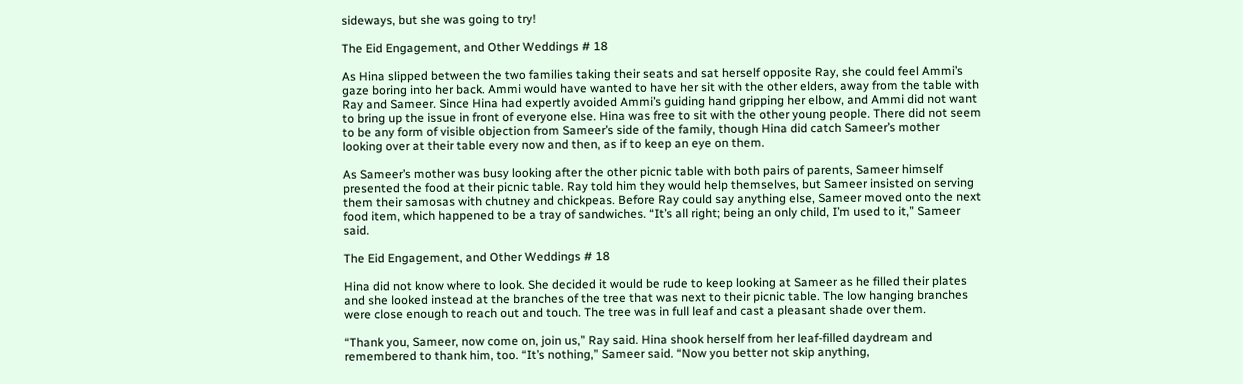sideways, but she was going to try!

The Eid Engagement, and Other Weddings # 18

As Hina slipped between the two families taking their seats and sat herself opposite Ray, she could feel Ammi’s gaze boring into her back. Ammi would have wanted to have her sit with the other elders, away from the table with Ray and Sameer. Since Hina had expertly avoided Ammi’s guiding hand gripping her elbow, and Ammi did not want to bring up the issue in front of everyone else. Hina was free to sit with the other young people. There did not seem to be any form of visible objection from Sameer’s side of the family, though Hina did catch Sameer’s mother looking over at their table every now and then, as if to keep an eye on them.

As Sameer’s mother was busy looking after the other picnic table with both pairs of parents, Sameer himself presented the food at their picnic table. Ray told him they would help themselves, but Sameer insisted on serving them their samosas with chutney and chickpeas. Before Ray could say anything else, Sameer moved onto the next food item, which happened to be a tray of sandwiches. “It’s all right; being an only child, I’m used to it,” Sameer said.

The Eid Engagement, and Other Weddings # 18

Hina did not know where to look. She decided it would be rude to keep looking at Sameer as he filled their plates and she looked instead at the branches of the tree that was next to their picnic table. The low hanging branches were close enough to reach out and touch. The tree was in full leaf and cast a pleasant shade over them.

“Thank you, Sameer, now come on, join us,” Ray said. Hina shook herself from her leaf-filled daydream and remembered to thank him, too. “It’s nothing,” Sameer said. “Now you better not skip anything,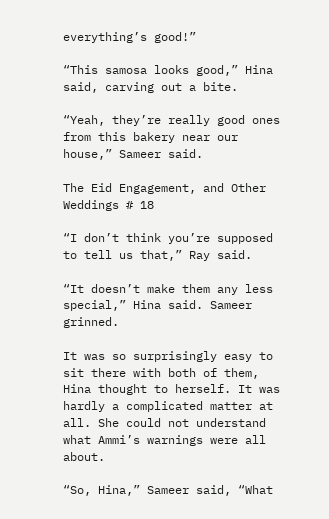everything’s good!”

“This samosa looks good,” Hina said, carving out a bite.

“Yeah, they’re really good ones from this bakery near our house,” Sameer said.

The Eid Engagement, and Other Weddings # 18

“I don’t think you’re supposed to tell us that,” Ray said.

“It doesn’t make them any less special,” Hina said. Sameer grinned.

It was so surprisingly easy to sit there with both of them, Hina thought to herself. It was hardly a complicated matter at all. She could not understand what Ammi’s warnings were all about.

“So, Hina,” Sameer said, “What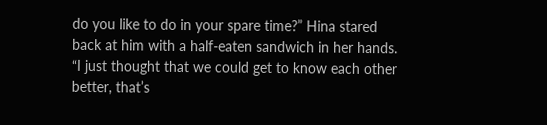do you like to do in your spare time?” Hina stared back at him with a half-eaten sandwich in her hands. “I just thought that we could get to know each other better, that’s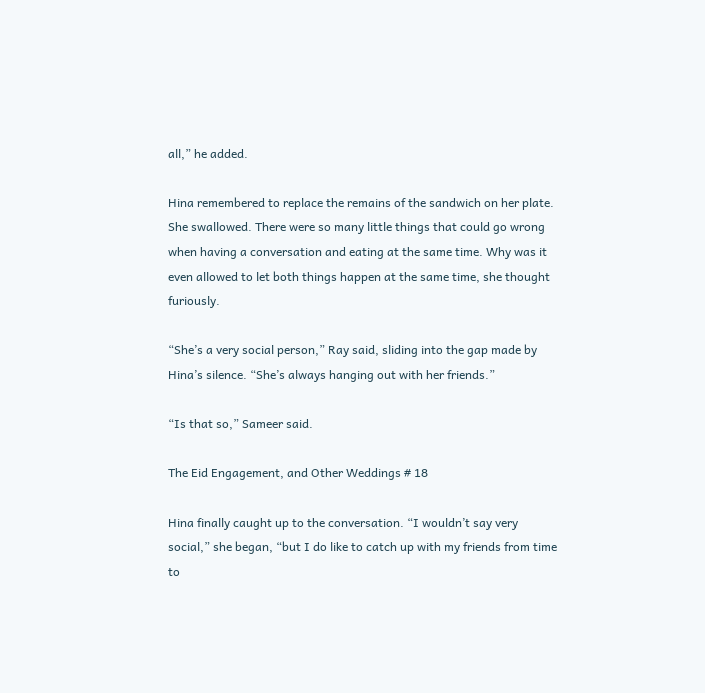all,” he added.

Hina remembered to replace the remains of the sandwich on her plate. She swallowed. There were so many little things that could go wrong when having a conversation and eating at the same time. Why was it even allowed to let both things happen at the same time, she thought furiously.

“She’s a very social person,” Ray said, sliding into the gap made by Hina’s silence. “She’s always hanging out with her friends.”

“Is that so,” Sameer said.

The Eid Engagement, and Other Weddings # 18

Hina finally caught up to the conversation. “I wouldn’t say very social,” she began, “but I do like to catch up with my friends from time to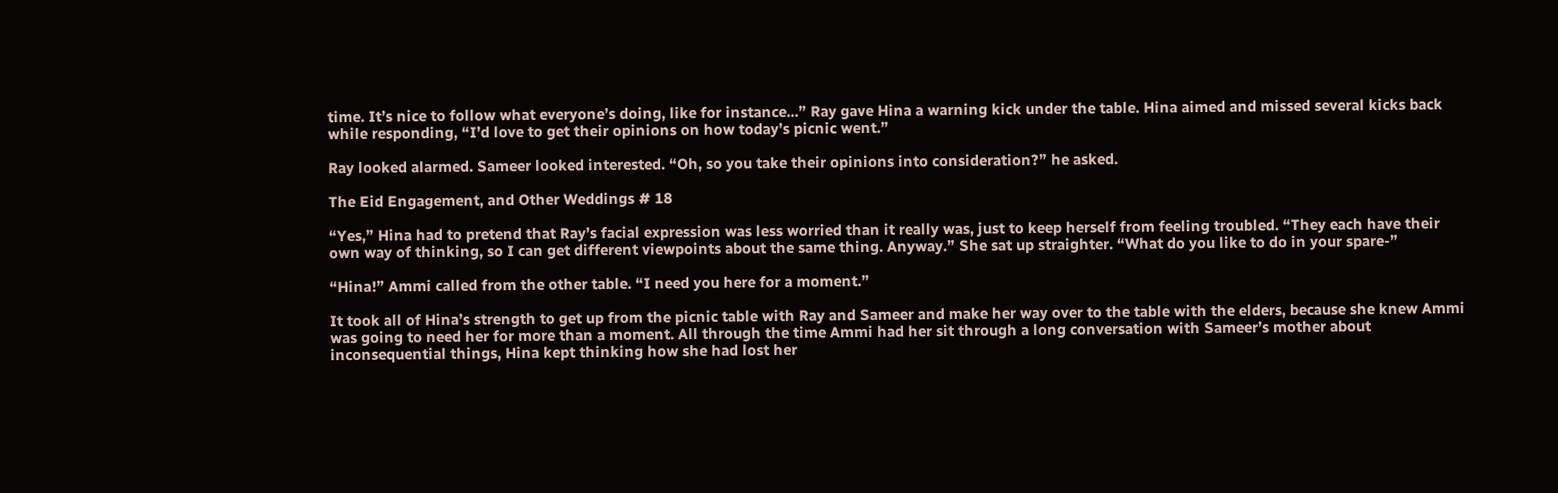time. It’s nice to follow what everyone’s doing, like for instance...” Ray gave Hina a warning kick under the table. Hina aimed and missed several kicks back while responding, “I’d love to get their opinions on how today’s picnic went.”

Ray looked alarmed. Sameer looked interested. “Oh, so you take their opinions into consideration?” he asked.

The Eid Engagement, and Other Weddings # 18

“Yes,” Hina had to pretend that Ray’s facial expression was less worried than it really was, just to keep herself from feeling troubled. “They each have their own way of thinking, so I can get different viewpoints about the same thing. Anyway.” She sat up straighter. “What do you like to do in your spare-”

“Hina!” Ammi called from the other table. “I need you here for a moment.”

It took all of Hina’s strength to get up from the picnic table with Ray and Sameer and make her way over to the table with the elders, because she knew Ammi was going to need her for more than a moment. All through the time Ammi had her sit through a long conversation with Sameer’s mother about inconsequential things, Hina kept thinking how she had lost her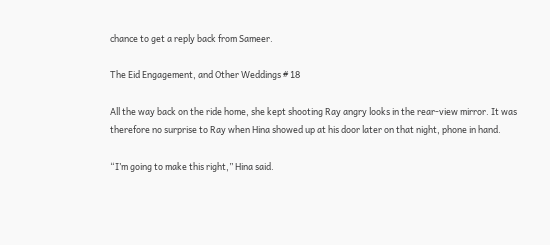chance to get a reply back from Sameer.

The Eid Engagement, and Other Weddings # 18

All the way back on the ride home, she kept shooting Ray angry looks in the rear-view mirror. It was therefore no surprise to Ray when Hina showed up at his door later on that night, phone in hand.

“I’m going to make this right,” Hina said.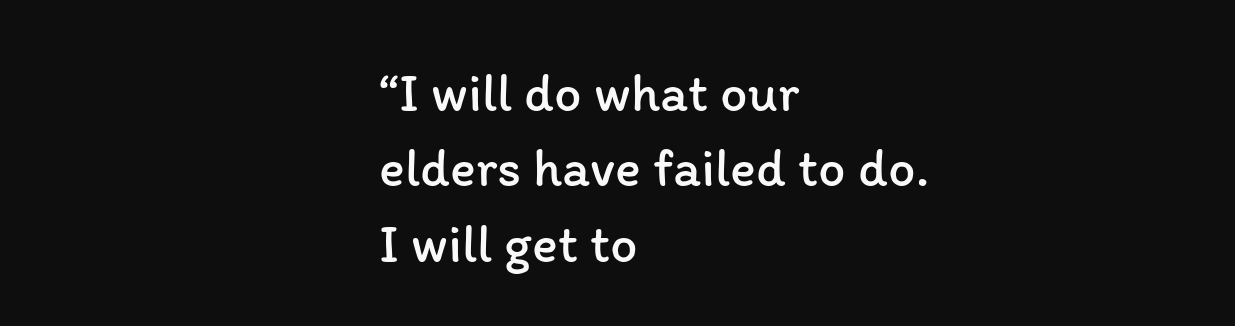“I will do what our elders have failed to do. I will get to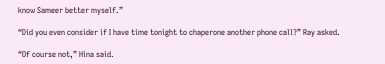know Sameer better myself.”

“Did you even consider if I have time tonight to chaperone another phone call?” Ray asked.

“Of course not,” Hina said.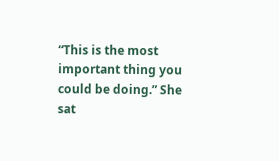“This is the most important thing you could be doing.” She sat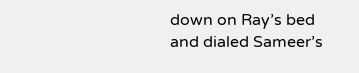down on Ray’s bed and dialed Sameer’s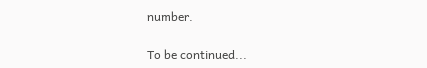number.

To be continued...